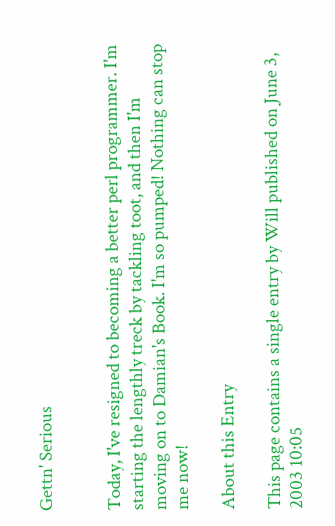Gettn' Serious


Today, I've resigned to becoming a better perl programmer. I'm starting the lengthly treck by tackling toot, and then I'm moving on to Damian's Book. I'm so pumped! Nothing can stop me now!

About this Entry

This page contains a single entry by Will published on June 3, 2003 10:05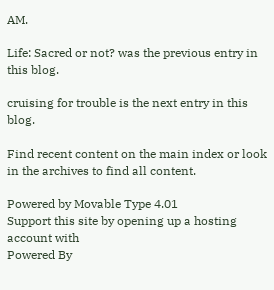AM.

Life: Sacred or not? was the previous entry in this blog.

cruising for trouble is the next entry in this blog.

Find recent content on the main index or look in the archives to find all content.

Powered by Movable Type 4.01
Support this site by opening up a hosting account with
Powered By